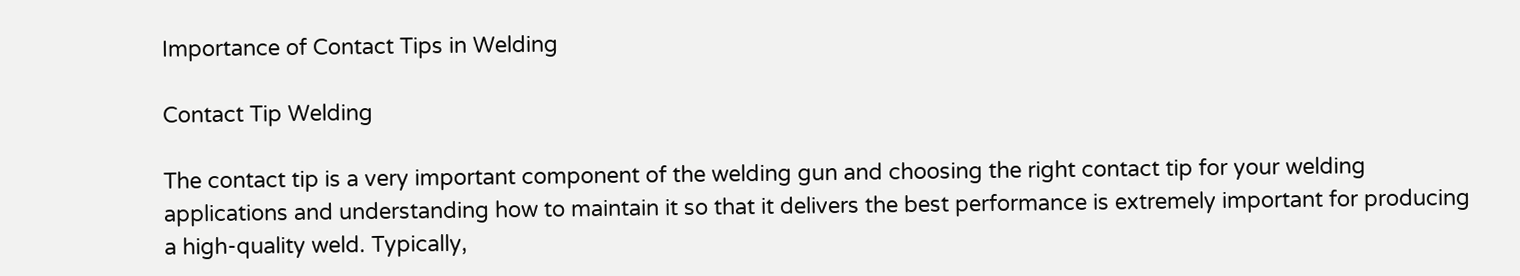Importance of Contact Tips in Welding

Contact Tip Welding

The contact tip is a very important component of the welding gun and choosing the right contact tip for your welding applications and understanding how to maintain it so that it delivers the best performance is extremely important for producing a high-quality weld. Typically,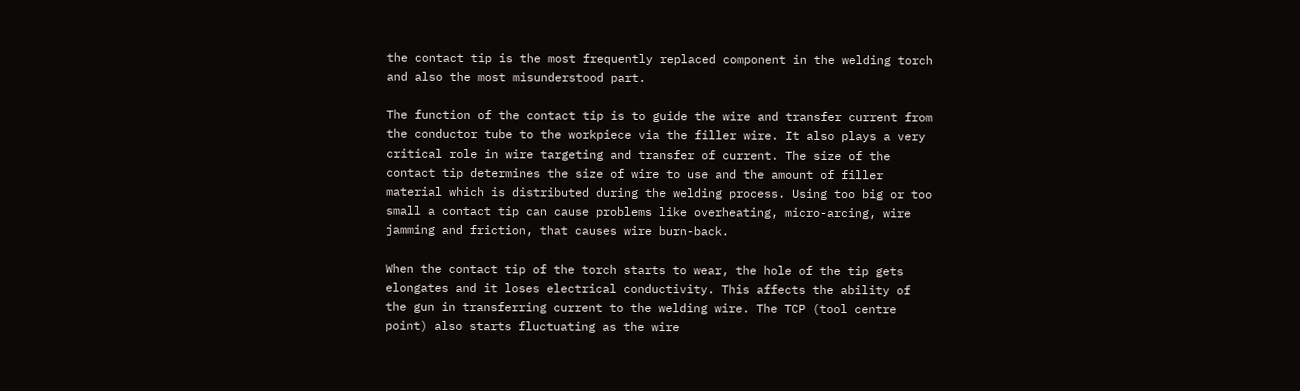the contact tip is the most frequently replaced component in the welding torch and also the most misunderstood part.

The function of the contact tip is to guide the wire and transfer current from the conductor tube to the workpiece via the filler wire. It also plays a very critical role in wire targeting and transfer of current. The size of the contact tip determines the size of wire to use and the amount of filler material which is distributed during the welding process. Using too big or too small a contact tip can cause problems like overheating, micro-arcing, wire jamming and friction, that causes wire burn-back.

When the contact tip of the torch starts to wear, the hole of the tip gets elongates and it loses electrical conductivity. This affects the ability of the gun in transferring current to the welding wire. The TCP (tool centre point) also starts fluctuating as the wire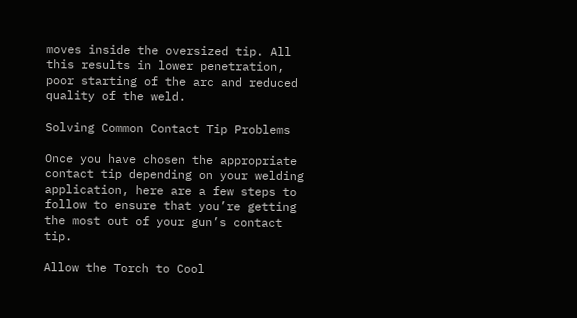moves inside the oversized tip. All this results in lower penetration, poor starting of the arc and reduced quality of the weld.

Solving Common Contact Tip Problems

Once you have chosen the appropriate contact tip depending on your welding application, here are a few steps to follow to ensure that you’re getting the most out of your gun’s contact tip.

Allow the Torch to Cool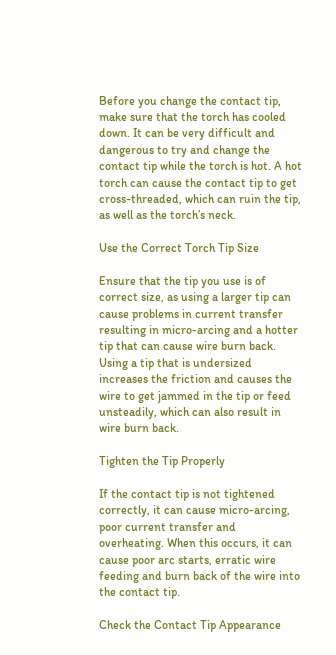Before you change the contact tip, make sure that the torch has cooled down. It can be very difficult and dangerous to try and change the contact tip while the torch is hot. A hot torch can cause the contact tip to get cross-threaded, which can ruin the tip, as well as the torch’s neck.

Use the Correct Torch Tip Size

Ensure that the tip you use is of correct size, as using a larger tip can cause problems in current transfer resulting in micro-arcing and a hotter tip that can cause wire burn back. Using a tip that is undersized increases the friction and causes the wire to get jammed in the tip or feed unsteadily, which can also result in wire burn back.

Tighten the Tip Properly

If the contact tip is not tightened correctly, it can cause micro-arcing, poor current transfer and overheating. When this occurs, it can cause poor arc starts, erratic wire feeding and burn back of the wire into the contact tip.

Check the Contact Tip Appearance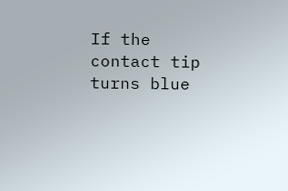If the contact tip turns blue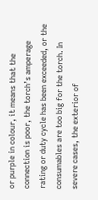or purple in colour, it means that the connection is poor, the torch’s amperage rating or duty cycle has been exceeded, or the consumables are too big for the torch. In severe cases, the exterior of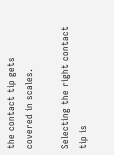the contact tip gets covered in scales.

Selecting the right contact tip is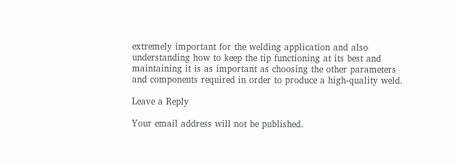extremely important for the welding application and also understanding how to keep the tip functioning at its best and maintaining it is as important as choosing the other parameters and components required in order to produce a high-quality weld.

Leave a Reply

Your email address will not be published.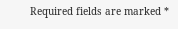Required fields are marked *